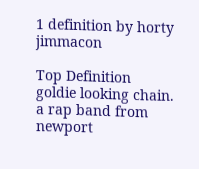1 definition by horty jimmacon

Top Definition
goldie looking chain. a rap band from newport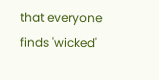that everyone finds 'wicked'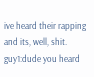ive heard their rapping and its, well, shit.
guy1:dude you heard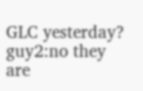GLC yesterday?
guy2:no they are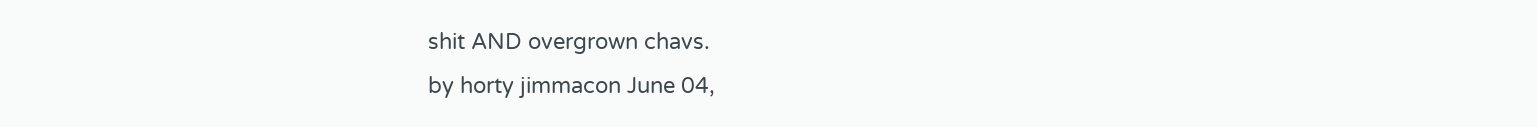shit AND overgrown chavs.
by horty jimmacon June 04,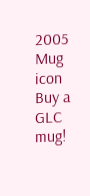2005
Mug icon
Buy a GLC mug!